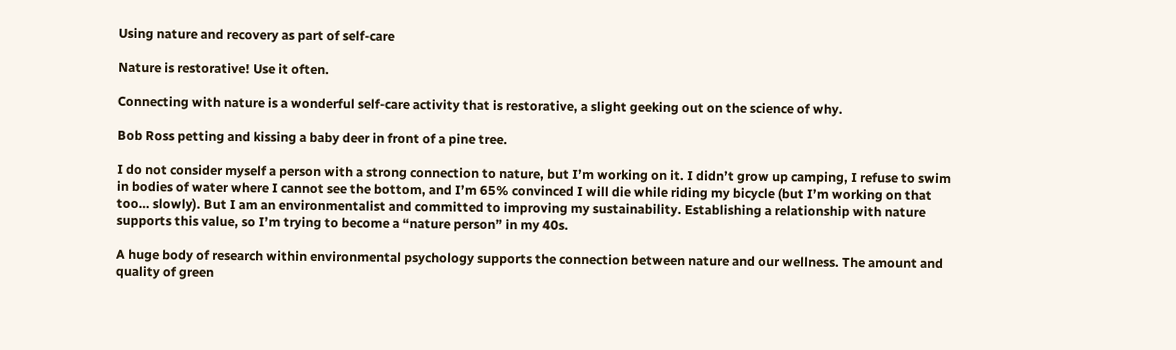Using nature and recovery as part of self-care

Nature is restorative! Use it often.

Connecting with nature is a wonderful self-care activity that is restorative, a slight geeking out on the science of why.

Bob Ross petting and kissing a baby deer in front of a pine tree.

I do not consider myself a person with a strong connection to nature, but I’m working on it. I didn’t grow up camping, I refuse to swim in bodies of water where I cannot see the bottom, and I’m 65% convinced I will die while riding my bicycle (but I’m working on that too… slowly). But I am an environmentalist and committed to improving my sustainability. Establishing a relationship with nature supports this value, so I’m trying to become a “nature person” in my 40s.

A huge body of research within environmental psychology supports the connection between nature and our wellness. The amount and quality of green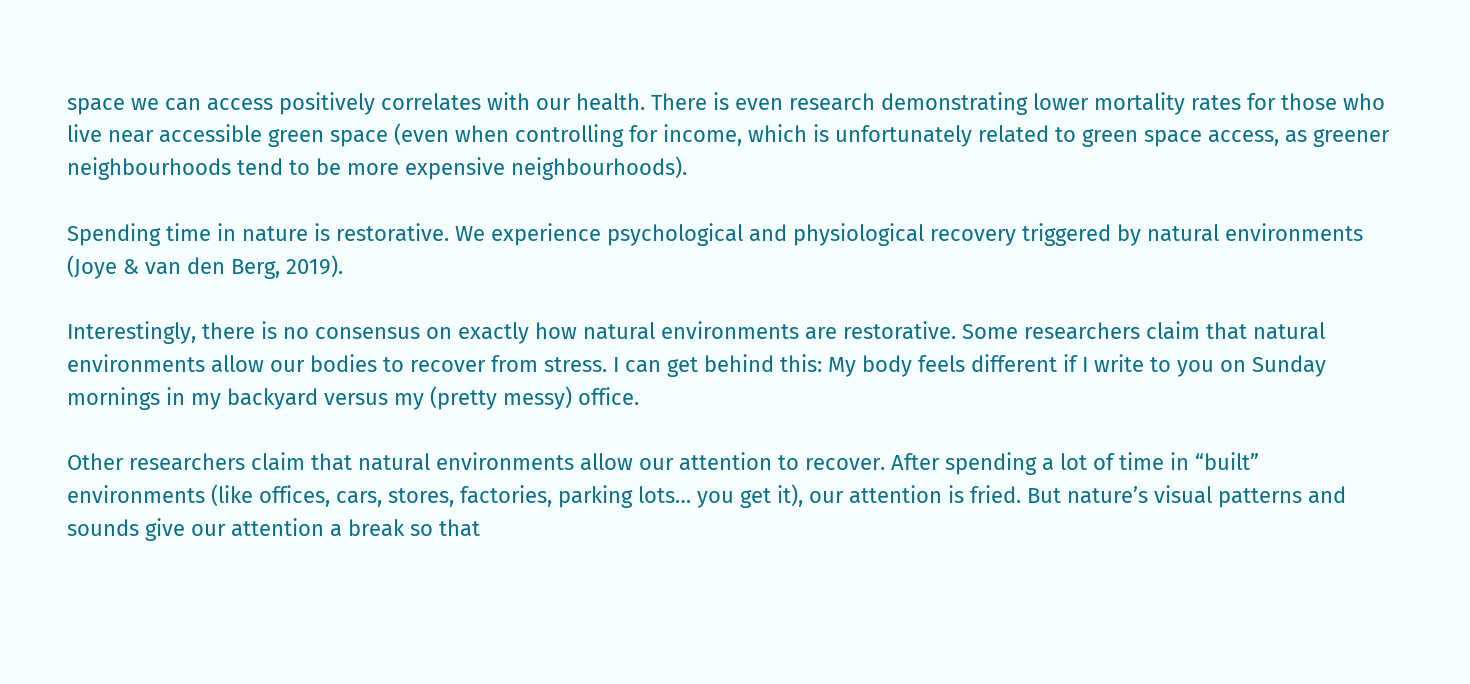space we can access positively correlates with our health. There is even research demonstrating lower mortality rates for those who live near accessible green space (even when controlling for income, which is unfortunately related to green space access, as greener neighbourhoods tend to be more expensive neighbourhoods).

Spending time in nature is restorative. We experience psychological and physiological recovery triggered by natural environments (Joye & van den Berg, 2019).

Interestingly, there is no consensus on exactly how natural environments are restorative. Some researchers claim that natural environments allow our bodies to recover from stress. I can get behind this: My body feels different if I write to you on Sunday mornings in my backyard versus my (pretty messy) office.

Other researchers claim that natural environments allow our attention to recover. After spending a lot of time in “built” environments (like offices, cars, stores, factories, parking lots… you get it), our attention is fried. But nature’s visual patterns and sounds give our attention a break so that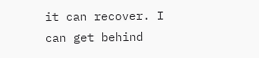it can recover. I can get behind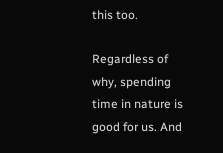this too.

Regardless of why, spending time in nature is good for us. And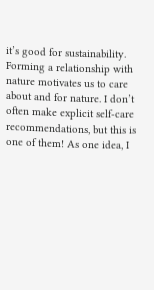it’s good for sustainability. Forming a relationship with nature motivates us to care about and for nature. I don’t often make explicit self-care recommendations, but this is one of them! As one idea, I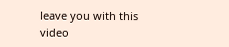leave you with this video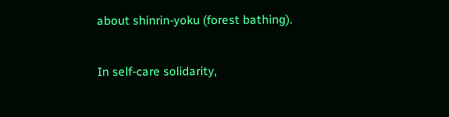about shinrin-yoku (forest bathing).

In self-care solidarity,